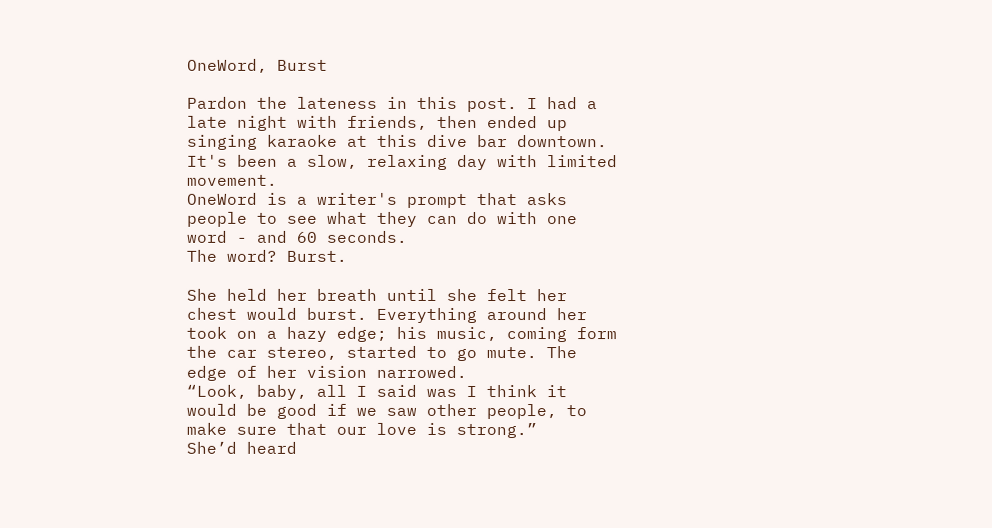OneWord, Burst

Pardon the lateness in this post. I had a late night with friends, then ended up singing karaoke at this dive bar downtown. It's been a slow, relaxing day with limited movement.
OneWord is a writer's prompt that asks people to see what they can do with one word - and 60 seconds.
The word? Burst.

She held her breath until she felt her chest would burst. Everything around her took on a hazy edge; his music, coming form the car stereo, started to go mute. The edge of her vision narrowed.
“Look, baby, all I said was I think it would be good if we saw other people, to make sure that our love is strong.”
She’d heard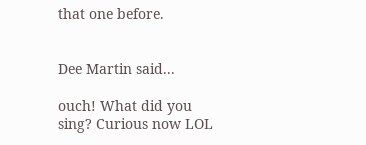that one before.


Dee Martin said...

ouch! What did you sing? Curious now LOL